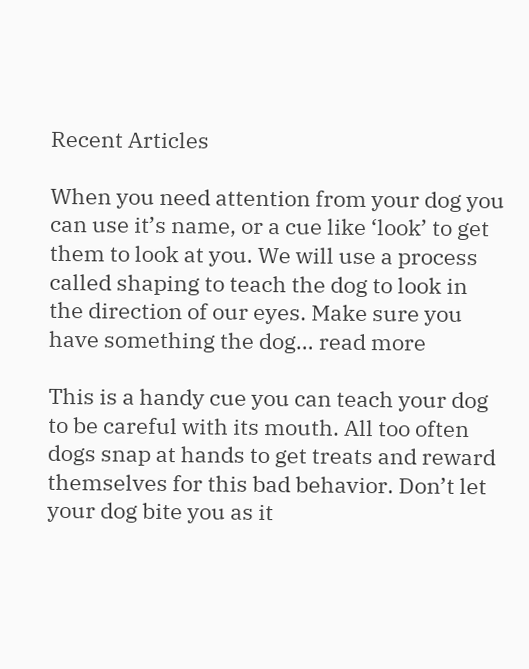Recent Articles

When you need attention from your dog you can use it’s name, or a cue like ‘look’ to get them to look at you. We will use a process called shaping to teach the dog to look in the direction of our eyes. Make sure you have something the dog… read more

This is a handy cue you can teach your dog to be careful with its mouth. All too often dogs snap at hands to get treats and reward themselves for this bad behavior. Don’t let your dog bite you as it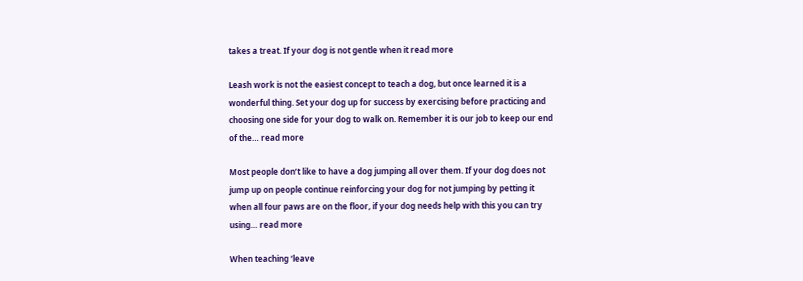takes a treat. If your dog is not gentle when it read more

Leash work is not the easiest concept to teach a dog, but once learned it is a wonderful thing. Set your dog up for success by exercising before practicing and choosing one side for your dog to walk on. Remember it is our job to keep our end of the… read more

Most people don’t like to have a dog jumping all over them. If your dog does not jump up on people continue reinforcing your dog for not jumping by petting it when all four paws are on the floor, if your dog needs help with this you can try using… read more

When teaching ‘leave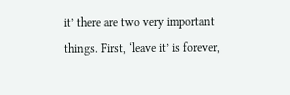it’ there are two very important things. First, ‘leave it’ is forever,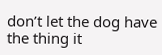don’t let the dog have the thing it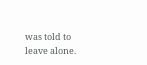was told to leave alone.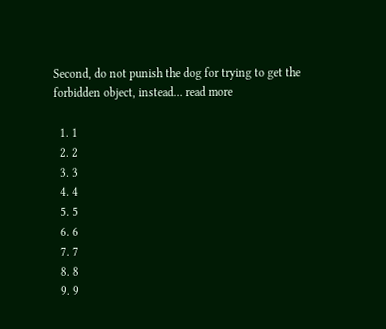Second, do not punish the dog for trying to get the forbidden object, instead… read more

  1. 1
  2. 2
  3. 3
  4. 4
  5. 5
  6. 6
  7. 7
  8. 8
  9. 9